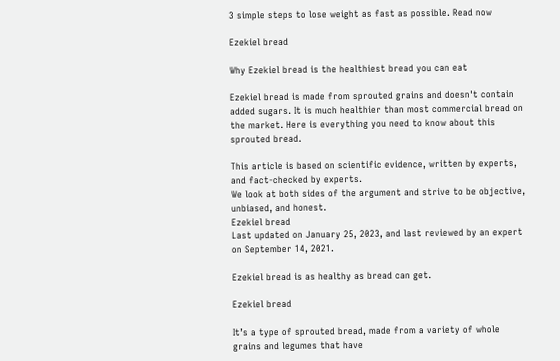3 simple steps to lose weight as fast as possible. Read now

Ezekiel bread

Why Ezekiel bread is the healthiest bread you can eat

Ezekiel bread is made from sprouted grains and doesn't contain added sugars. It is much healthier than most commercial bread on the market. Here is everything you need to know about this sprouted bread.

This article is based on scientific evidence, written by experts, and fact-checked by experts.
We look at both sides of the argument and strive to be objective, unbiased, and honest.
Ezekiel bread
Last updated on January 25, 2023, and last reviewed by an expert on September 14, 2021.

Ezekiel bread is as healthy as bread can get.

Ezekiel bread

It’s a type of sprouted bread, made from a variety of whole grains and legumes that have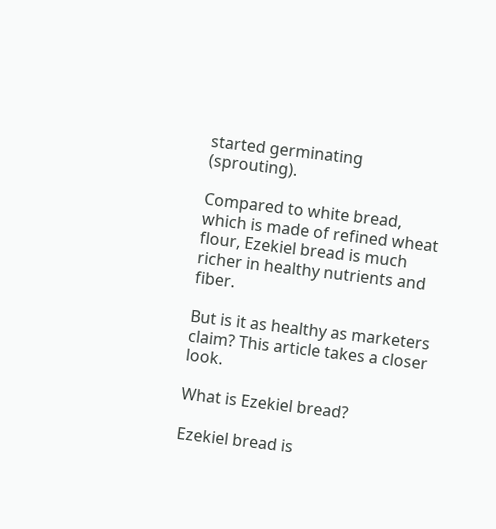started germinating (sprouting).

Compared to white bread, which is made of refined wheat flour, Ezekiel bread is much richer in healthy nutrients and fiber.

But is it as healthy as marketers claim? This article takes a closer look.

What is Ezekiel bread?

Ezekiel bread is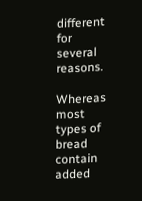different for several reasons.

Whereas most types of bread contain added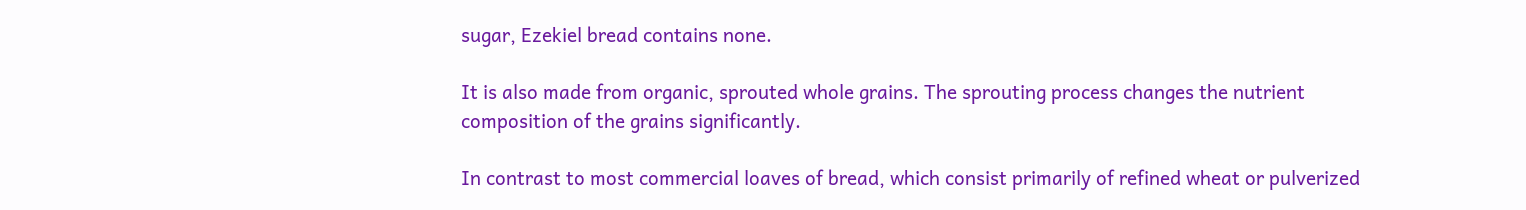sugar, Ezekiel bread contains none.

It is also made from organic, sprouted whole grains. The sprouting process changes the nutrient composition of the grains significantly.

In contrast to most commercial loaves of bread, which consist primarily of refined wheat or pulverized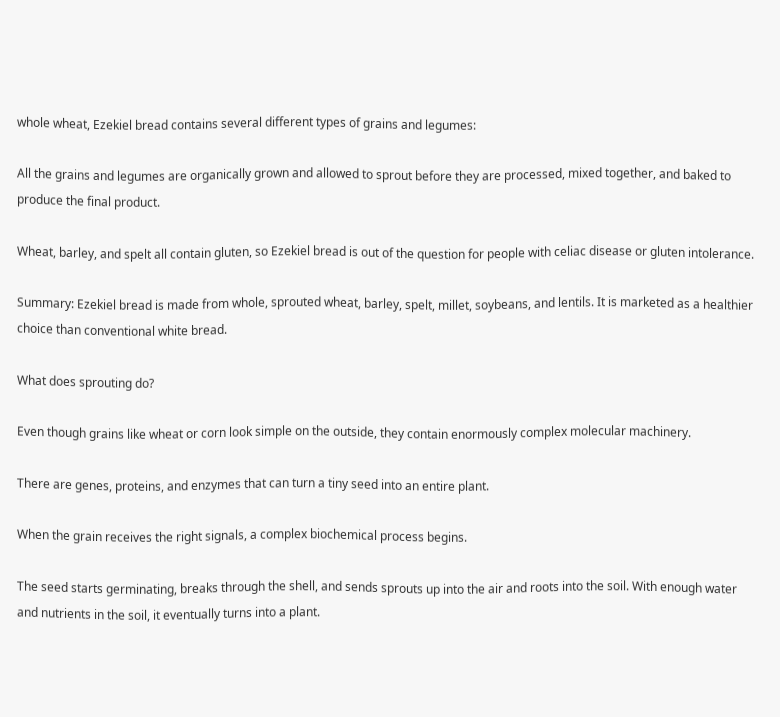whole wheat, Ezekiel bread contains several different types of grains and legumes:

All the grains and legumes are organically grown and allowed to sprout before they are processed, mixed together, and baked to produce the final product.

Wheat, barley, and spelt all contain gluten, so Ezekiel bread is out of the question for people with celiac disease or gluten intolerance.

Summary: Ezekiel bread is made from whole, sprouted wheat, barley, spelt, millet, soybeans, and lentils. It is marketed as a healthier choice than conventional white bread.

What does sprouting do?

Even though grains like wheat or corn look simple on the outside, they contain enormously complex molecular machinery.

There are genes, proteins, and enzymes that can turn a tiny seed into an entire plant.

When the grain receives the right signals, a complex biochemical process begins.

The seed starts germinating, breaks through the shell, and sends sprouts up into the air and roots into the soil. With enough water and nutrients in the soil, it eventually turns into a plant.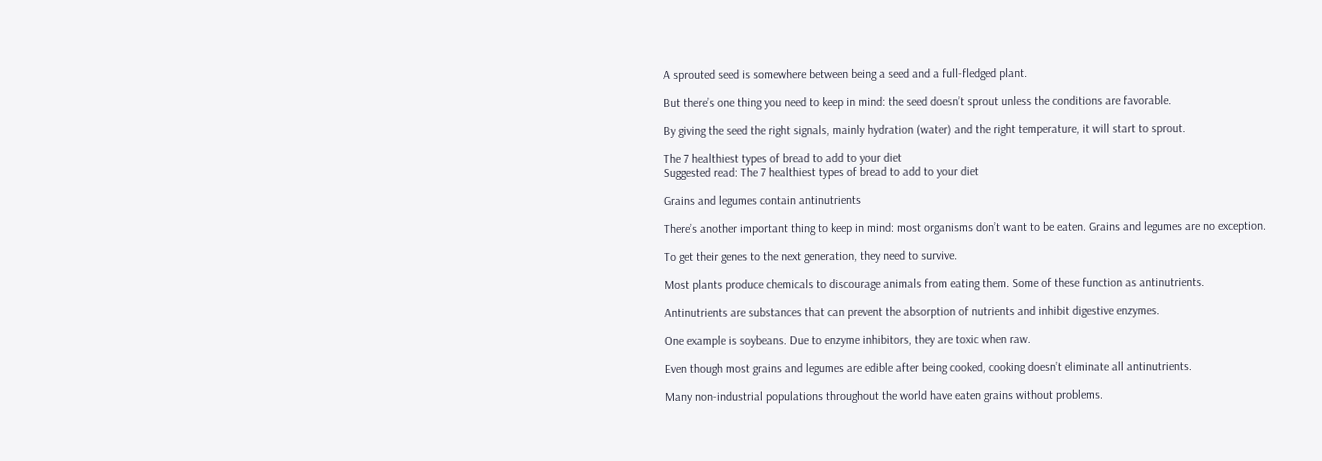A sprouted seed is somewhere between being a seed and a full-fledged plant.

But there’s one thing you need to keep in mind: the seed doesn’t sprout unless the conditions are favorable.

By giving the seed the right signals, mainly hydration (water) and the right temperature, it will start to sprout.

The 7 healthiest types of bread to add to your diet
Suggested read: The 7 healthiest types of bread to add to your diet

Grains and legumes contain antinutrients

There’s another important thing to keep in mind: most organisms don’t want to be eaten. Grains and legumes are no exception.

To get their genes to the next generation, they need to survive.

Most plants produce chemicals to discourage animals from eating them. Some of these function as antinutrients.

Antinutrients are substances that can prevent the absorption of nutrients and inhibit digestive enzymes.

One example is soybeans. Due to enzyme inhibitors, they are toxic when raw.

Even though most grains and legumes are edible after being cooked, cooking doesn’t eliminate all antinutrients.

Many non-industrial populations throughout the world have eaten grains without problems.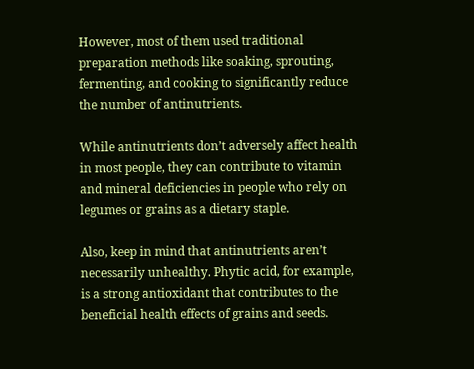However, most of them used traditional preparation methods like soaking, sprouting, fermenting, and cooking to significantly reduce the number of antinutrients.

While antinutrients don’t adversely affect health in most people, they can contribute to vitamin and mineral deficiencies in people who rely on legumes or grains as a dietary staple.

Also, keep in mind that antinutrients aren’t necessarily unhealthy. Phytic acid, for example, is a strong antioxidant that contributes to the beneficial health effects of grains and seeds.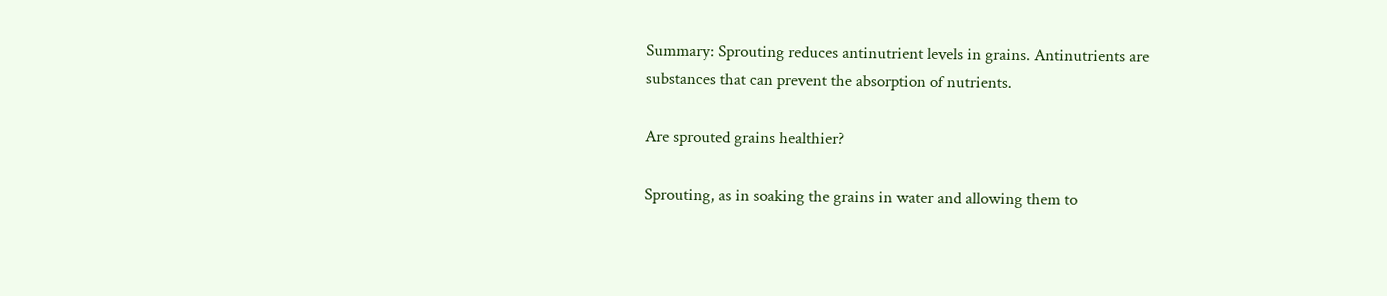Summary: Sprouting reduces antinutrient levels in grains. Antinutrients are substances that can prevent the absorption of nutrients.

Are sprouted grains healthier?

Sprouting, as in soaking the grains in water and allowing them to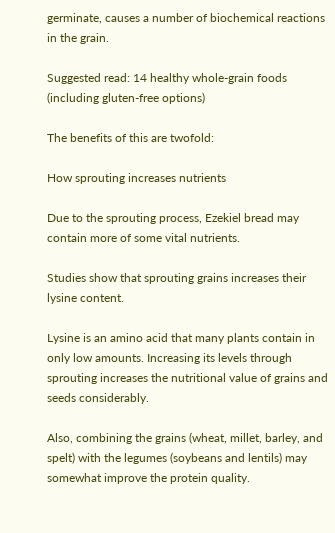germinate, causes a number of biochemical reactions in the grain.

Suggested read: 14 healthy whole-grain foods (including gluten-free options)

The benefits of this are twofold:

How sprouting increases nutrients

Due to the sprouting process, Ezekiel bread may contain more of some vital nutrients.

Studies show that sprouting grains increases their lysine content.

Lysine is an amino acid that many plants contain in only low amounts. Increasing its levels through sprouting increases the nutritional value of grains and seeds considerably.

Also, combining the grains (wheat, millet, barley, and spelt) with the legumes (soybeans and lentils) may somewhat improve the protein quality.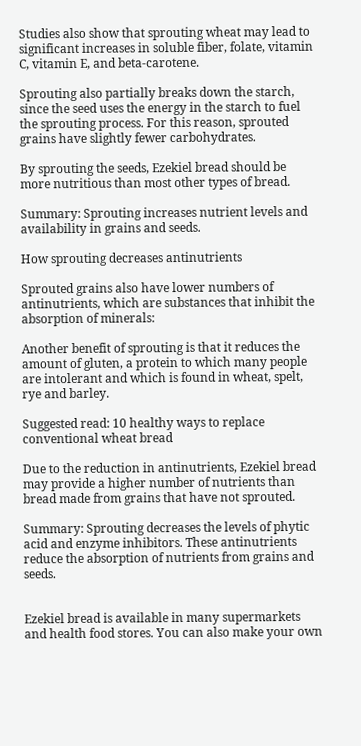Studies also show that sprouting wheat may lead to significant increases in soluble fiber, folate, vitamin C, vitamin E, and beta-carotene.

Sprouting also partially breaks down the starch, since the seed uses the energy in the starch to fuel the sprouting process. For this reason, sprouted grains have slightly fewer carbohydrates.

By sprouting the seeds, Ezekiel bread should be more nutritious than most other types of bread.

Summary: Sprouting increases nutrient levels and availability in grains and seeds.

How sprouting decreases antinutrients

Sprouted grains also have lower numbers of antinutrients, which are substances that inhibit the absorption of minerals:

Another benefit of sprouting is that it reduces the amount of gluten, a protein to which many people are intolerant and which is found in wheat, spelt, rye and barley.

Suggested read: 10 healthy ways to replace conventional wheat bread

Due to the reduction in antinutrients, Ezekiel bread may provide a higher number of nutrients than bread made from grains that have not sprouted.

Summary: Sprouting decreases the levels of phytic acid and enzyme inhibitors. These antinutrients reduce the absorption of nutrients from grains and seeds.


Ezekiel bread is available in many supermarkets and health food stores. You can also make your own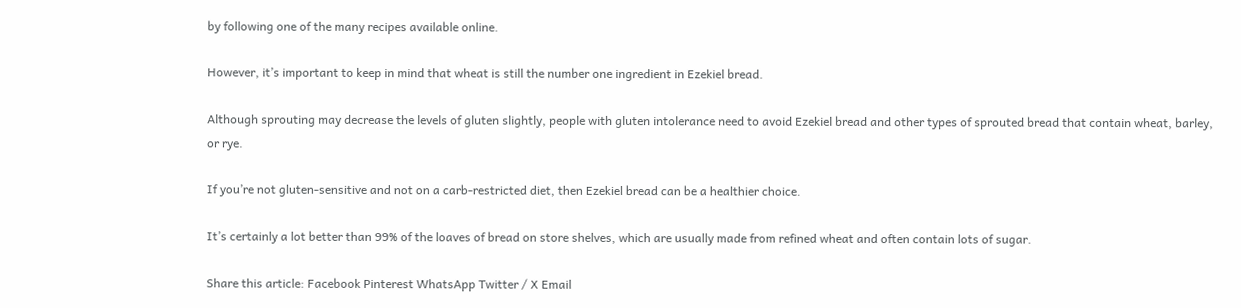by following one of the many recipes available online.

However, it’s important to keep in mind that wheat is still the number one ingredient in Ezekiel bread.

Although sprouting may decrease the levels of gluten slightly, people with gluten intolerance need to avoid Ezekiel bread and other types of sprouted bread that contain wheat, barley, or rye.

If you’re not gluten-sensitive and not on a carb-restricted diet, then Ezekiel bread can be a healthier choice.

It’s certainly a lot better than 99% of the loaves of bread on store shelves, which are usually made from refined wheat and often contain lots of sugar.

Share this article: Facebook Pinterest WhatsApp Twitter / X Email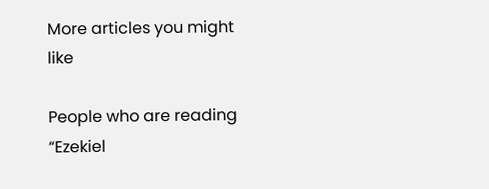More articles you might like

People who are reading “Ezekiel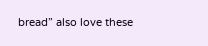bread” also love these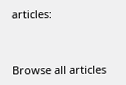articles:


Browse all articles